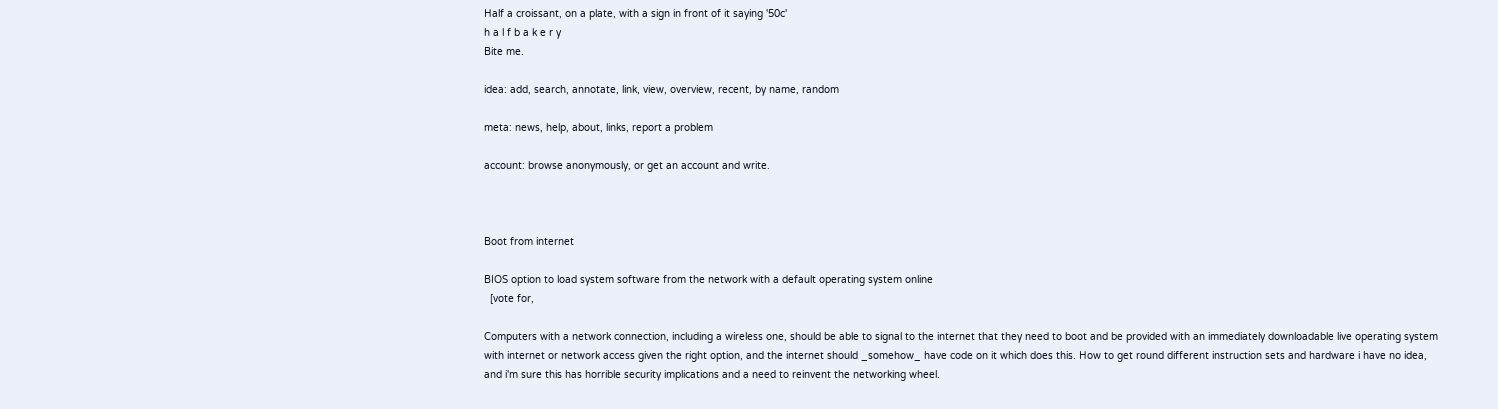Half a croissant, on a plate, with a sign in front of it saying '50c'
h a l f b a k e r y
Bite me.

idea: add, search, annotate, link, view, overview, recent, by name, random

meta: news, help, about, links, report a problem

account: browse anonymously, or get an account and write.



Boot from internet

BIOS option to load system software from the network with a default operating system online
  [vote for,

Computers with a network connection, including a wireless one, should be able to signal to the internet that they need to boot and be provided with an immediately downloadable live operating system with internet or network access given the right option, and the internet should _somehow_ have code on it which does this. How to get round different instruction sets and hardware i have no idea, and i'm sure this has horrible security implications and a need to reinvent the networking wheel.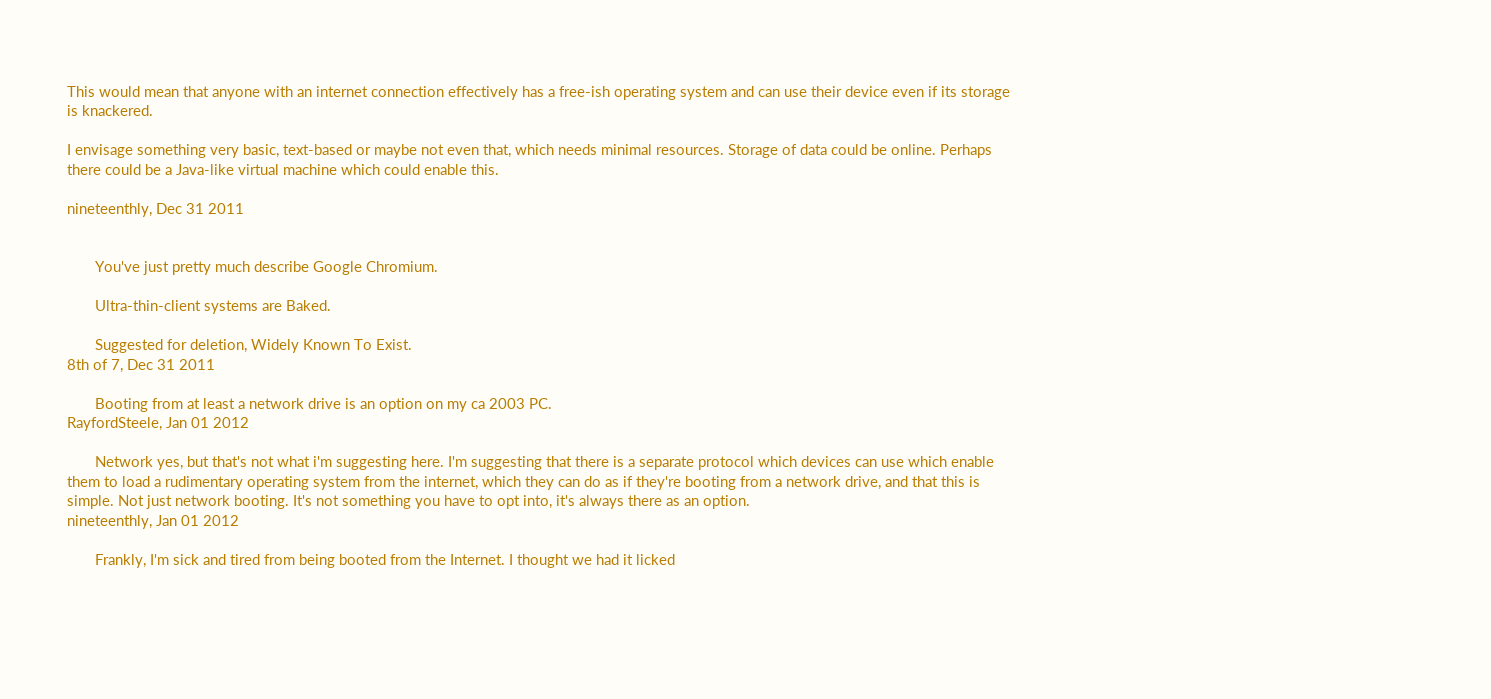This would mean that anyone with an internet connection effectively has a free-ish operating system and can use their device even if its storage is knackered.

I envisage something very basic, text-based or maybe not even that, which needs minimal resources. Storage of data could be online. Perhaps there could be a Java-like virtual machine which could enable this.

nineteenthly, Dec 31 2011


       You've just pretty much describe Google Chromium.

       Ultra-thin-client systems are Baked.

       Suggested for deletion, Widely Known To Exist.
8th of 7, Dec 31 2011

       Booting from at least a network drive is an option on my ca 2003 PC.
RayfordSteele, Jan 01 2012

       Network yes, but that's not what i'm suggesting here. I'm suggesting that there is a separate protocol which devices can use which enable them to load a rudimentary operating system from the internet, which they can do as if they're booting from a network drive, and that this is simple. Not just network booting. It's not something you have to opt into, it's always there as an option.
nineteenthly, Jan 01 2012

       Frankly, I'm sick and tired from being booted from the Internet. I thought we had it licked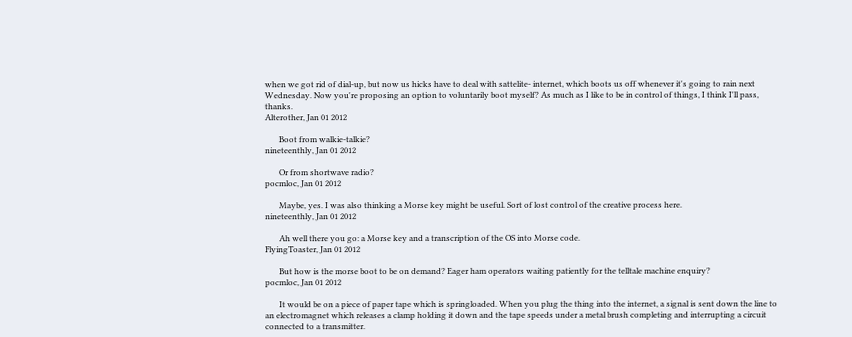when we got rid of dial-up, but now us hicks have to deal with sattelite- internet, which boots us off whenever it's going to rain next Wednesday. Now you're proposing an option to voluntarily boot myself? As much as I like to be in control of things, I think I'll pass, thanks.
Alterother, Jan 01 2012

       Boot from walkie-talkie?
nineteenthly, Jan 01 2012

       Or from shortwave radio?
pocmloc, Jan 01 2012

       Maybe, yes. I was also thinking a Morse key might be useful. Sort of lost control of the creative process here.
nineteenthly, Jan 01 2012

       Ah well there you go: a Morse key and a transcription of the OS into Morse code.
FlyingToaster, Jan 01 2012

       But how is the morse boot to be on demand? Eager ham operators waiting patiently for the telltale machine enquiry?
pocmloc, Jan 01 2012

       It would be on a piece of paper tape which is springloaded. When you plug the thing into the internet, a signal is sent down the line to an electromagnet which releases a clamp holding it down and the tape speeds under a metal brush completing and interrupting a circuit connected to a transmitter.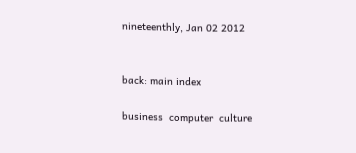nineteenthly, Jan 02 2012


back: main index

business  computer  culture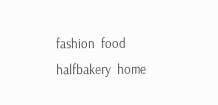fashion  food  halfbakery  home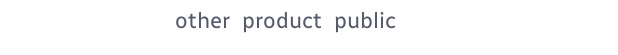other  product  public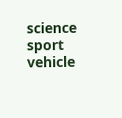science  sport  vehicle